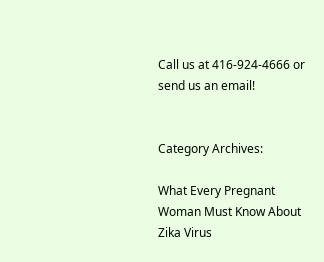Call us at 416-924-4666 or send us an email!


Category Archives:

What Every Pregnant Woman Must Know About Zika Virus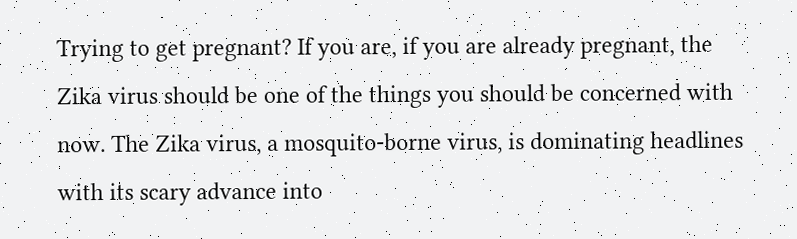Trying to get pregnant? If you are, if you are already pregnant, the Zika virus should be one of the things you should be concerned with now. The Zika virus, a mosquito-borne virus, is dominating headlines with its scary advance into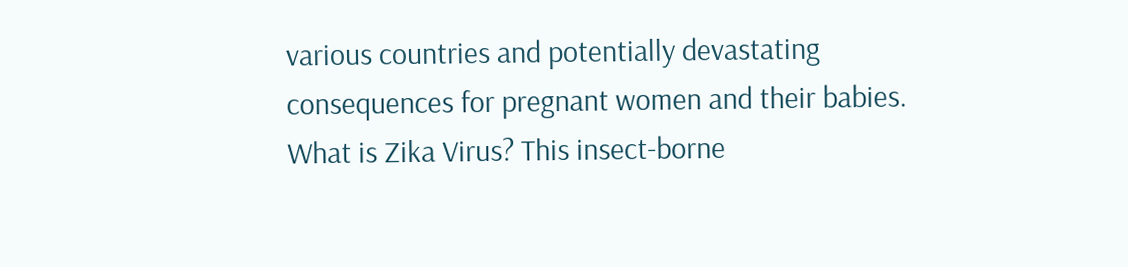various countries and potentially devastating consequences for pregnant women and their babies.   What is Zika Virus? This insect-borne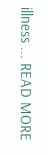illness ... READ MORE